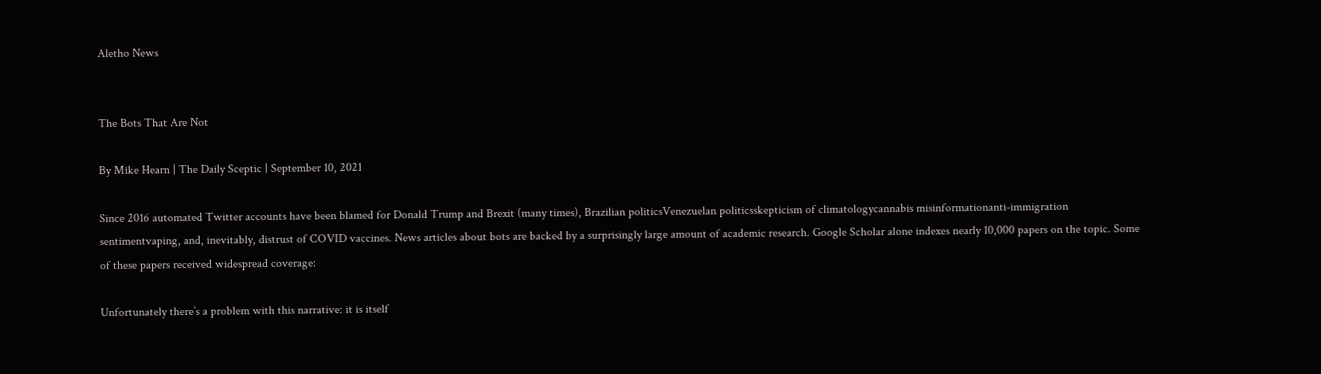Aletho News


The Bots That Are Not

By Mike Hearn | The Daily Sceptic | September 10, 2021

Since 2016 automated Twitter accounts have been blamed for Donald Trump and Brexit (many times), Brazilian politicsVenezuelan politicsskepticism of climatologycannabis misinformationanti-immigration sentimentvaping, and, inevitably, distrust of COVID vaccines. News articles about bots are backed by a surprisingly large amount of academic research. Google Scholar alone indexes nearly 10,000 papers on the topic. Some of these papers received widespread coverage:

Unfortunately there’s a problem with this narrative: it is itself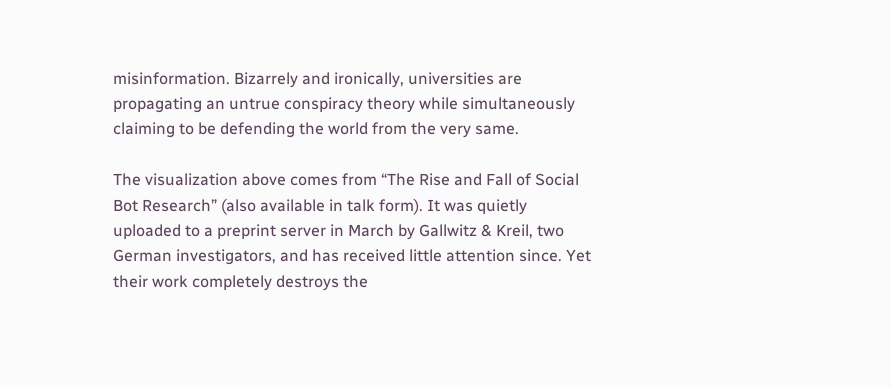misinformation. Bizarrely and ironically, universities are propagating an untrue conspiracy theory while simultaneously claiming to be defending the world from the very same.

The visualization above comes from “The Rise and Fall of Social Bot Research” (also available in talk form). It was quietly uploaded to a preprint server in March by Gallwitz & Kreil, two German investigators, and has received little attention since. Yet their work completely destroys the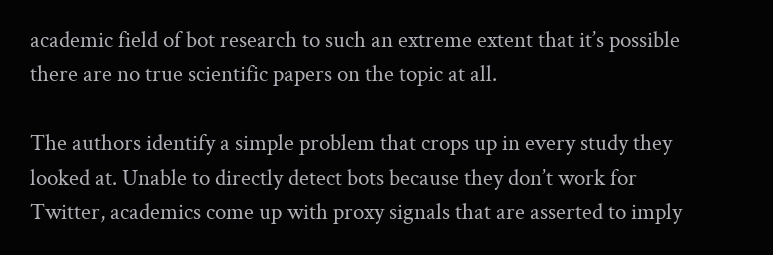academic field of bot research to such an extreme extent that it’s possible there are no true scientific papers on the topic at all.

The authors identify a simple problem that crops up in every study they looked at. Unable to directly detect bots because they don’t work for Twitter, academics come up with proxy signals that are asserted to imply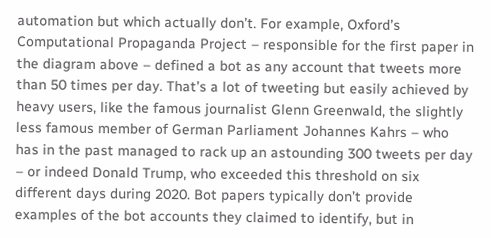automation but which actually don’t. For example, Oxford’s Computational Propaganda Project – responsible for the first paper in the diagram above – defined a bot as any account that tweets more than 50 times per day. That’s a lot of tweeting but easily achieved by heavy users, like the famous journalist Glenn Greenwald, the slightly less famous member of German Parliament Johannes Kahrs – who has in the past managed to rack up an astounding 300 tweets per day – or indeed Donald Trump, who exceeded this threshold on six different days during 2020. Bot papers typically don’t provide examples of the bot accounts they claimed to identify, but in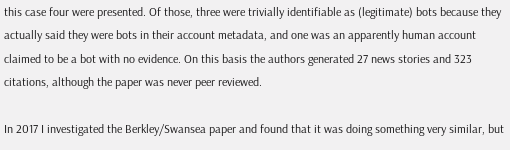this case four were presented. Of those, three were trivially identifiable as (legitimate) bots because they actually said they were bots in their account metadata, and one was an apparently human account claimed to be a bot with no evidence. On this basis the authors generated 27 news stories and 323 citations, although the paper was never peer reviewed.

In 2017 I investigated the Berkley/Swansea paper and found that it was doing something very similar, but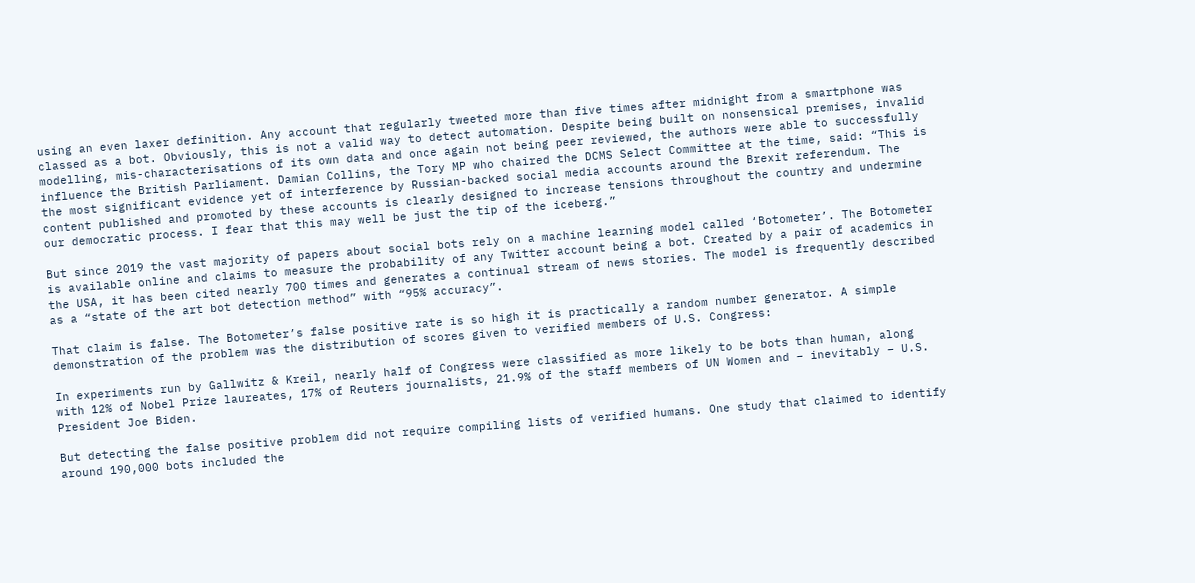using an even laxer definition. Any account that regularly tweeted more than five times after midnight from a smartphone was classed as a bot. Obviously, this is not a valid way to detect automation. Despite being built on nonsensical premises, invalid modelling, mis-characterisations of its own data and once again not being peer reviewed, the authors were able to successfully influence the British Parliament. Damian Collins, the Tory MP who chaired the DCMS Select Committee at the time, said: “This is the most significant evidence yet of interference by Russian-backed social media accounts around the Brexit referendum. The content published and promoted by these accounts is clearly designed to increase tensions throughout the country and undermine our democratic process. I fear that this may well be just the tip of the iceberg.”

But since 2019 the vast majority of papers about social bots rely on a machine learning model called ‘Botometer’. The Botometer is available online and claims to measure the probability of any Twitter account being a bot. Created by a pair of academics in the USA, it has been cited nearly 700 times and generates a continual stream of news stories. The model is frequently described as a “state of the art bot detection method” with “95% accuracy”.

That claim is false. The Botometer’s false positive rate is so high it is practically a random number generator. A simple demonstration of the problem was the distribution of scores given to verified members of U.S. Congress:

In experiments run by Gallwitz & Kreil, nearly half of Congress were classified as more likely to be bots than human, along with 12% of Nobel Prize laureates, 17% of Reuters journalists, 21.9% of the staff members of UN Women and – inevitably – U.S. President Joe Biden.

But detecting the false positive problem did not require compiling lists of verified humans. One study that claimed to identify around 190,000 bots included the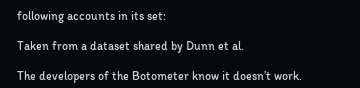following accounts in its set:

Taken from a dataset shared by Dunn et al.

The developers of the Botometer know it doesn’t work.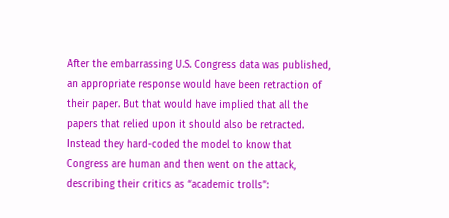After the embarrassing U.S. Congress data was published, an appropriate response would have been retraction of their paper. But that would have implied that all the papers that relied upon it should also be retracted. Instead they hard-coded the model to know that Congress are human and then went on the attack, describing their critics as “academic trolls”: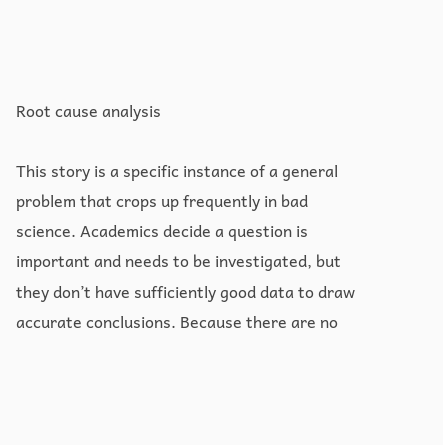Root cause analysis

This story is a specific instance of a general problem that crops up frequently in bad science. Academics decide a question is important and needs to be investigated, but they don’t have sufficiently good data to draw accurate conclusions. Because there are no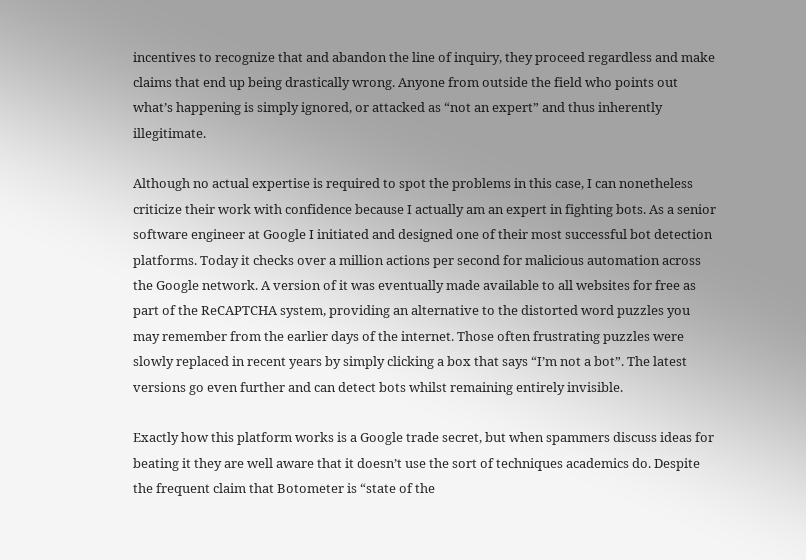incentives to recognize that and abandon the line of inquiry, they proceed regardless and make claims that end up being drastically wrong. Anyone from outside the field who points out what’s happening is simply ignored, or attacked as “not an expert” and thus inherently illegitimate.

Although no actual expertise is required to spot the problems in this case, I can nonetheless criticize their work with confidence because I actually am an expert in fighting bots. As a senior software engineer at Google I initiated and designed one of their most successful bot detection platforms. Today it checks over a million actions per second for malicious automation across the Google network. A version of it was eventually made available to all websites for free as part of the ReCAPTCHA system, providing an alternative to the distorted word puzzles you may remember from the earlier days of the internet. Those often frustrating puzzles were slowly replaced in recent years by simply clicking a box that says “I’m not a bot”. The latest versions go even further and can detect bots whilst remaining entirely invisible.

Exactly how this platform works is a Google trade secret, but when spammers discuss ideas for beating it they are well aware that it doesn’t use the sort of techniques academics do. Despite the frequent claim that Botometer is “state of the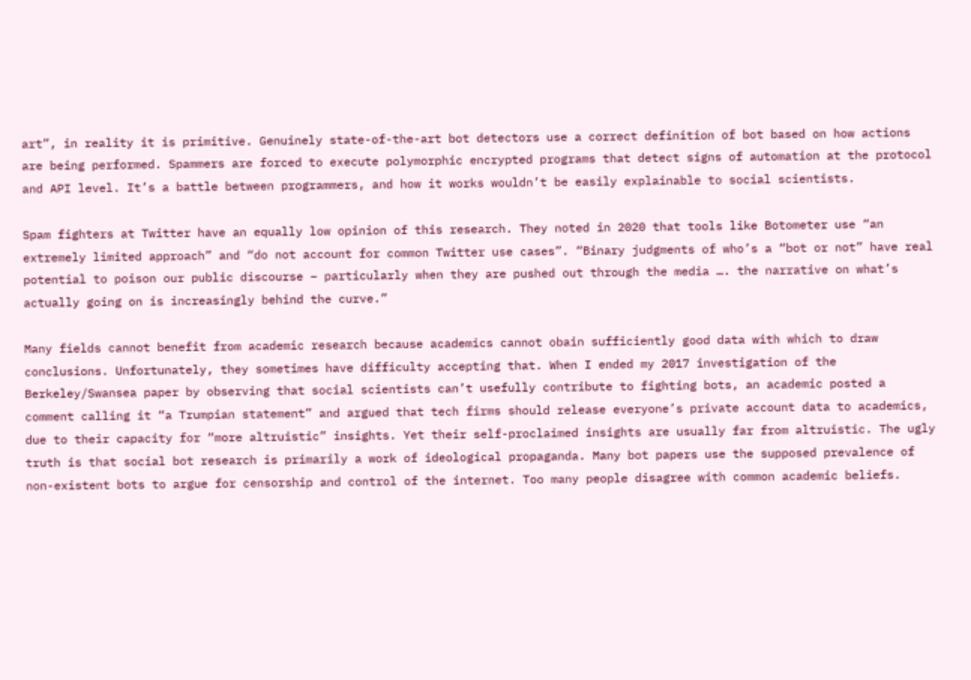art”, in reality it is primitive. Genuinely state-of-the-art bot detectors use a correct definition of bot based on how actions are being performed. Spammers are forced to execute polymorphic encrypted programs that detect signs of automation at the protocol and API level. It’s a battle between programmers, and how it works wouldn’t be easily explainable to social scientists.

Spam fighters at Twitter have an equally low opinion of this research. They noted in 2020 that tools like Botometer use “an extremely limited approach” and “do not account for common Twitter use cases”. “Binary judgments of who’s a “bot or not” have real potential to poison our public discourse – particularly when they are pushed out through the media …. the narrative on what’s actually going on is increasingly behind the curve.”

Many fields cannot benefit from academic research because academics cannot obain sufficiently good data with which to draw conclusions. Unfortunately, they sometimes have difficulty accepting that. When I ended my 2017 investigation of the Berkeley/Swansea paper by observing that social scientists can’t usefully contribute to fighting bots, an academic posted a comment calling it “a Trumpian statement” and argued that tech firms should release everyone’s private account data to academics, due to their capacity for “more altruistic” insights. Yet their self-proclaimed insights are usually far from altruistic. The ugly truth is that social bot research is primarily a work of ideological propaganda. Many bot papers use the supposed prevalence of non-existent bots to argue for censorship and control of the internet. Too many people disagree with common academic beliefs.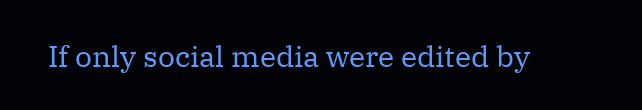If only social media were edited by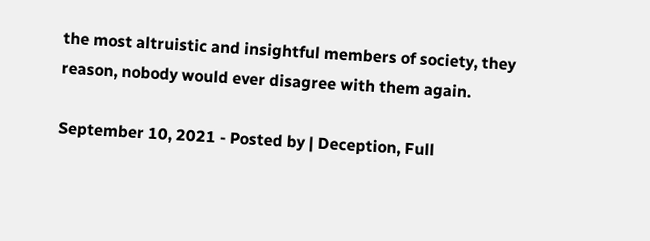the most altruistic and insightful members of society, they reason, nobody would ever disagree with them again.

September 10, 2021 - Posted by | Deception, Full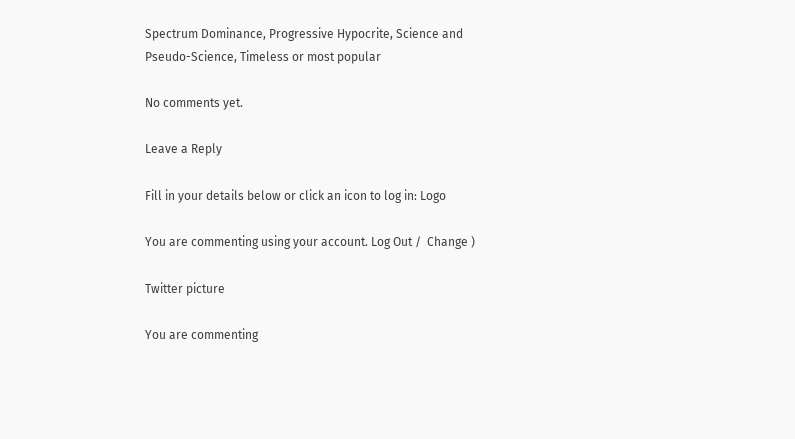Spectrum Dominance, Progressive Hypocrite, Science and Pseudo-Science, Timeless or most popular

No comments yet.

Leave a Reply

Fill in your details below or click an icon to log in: Logo

You are commenting using your account. Log Out /  Change )

Twitter picture

You are commenting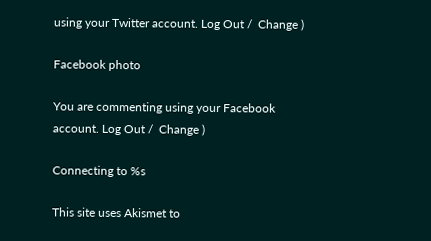using your Twitter account. Log Out /  Change )

Facebook photo

You are commenting using your Facebook account. Log Out /  Change )

Connecting to %s

This site uses Akismet to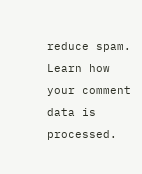reduce spam. Learn how your comment data is processed.